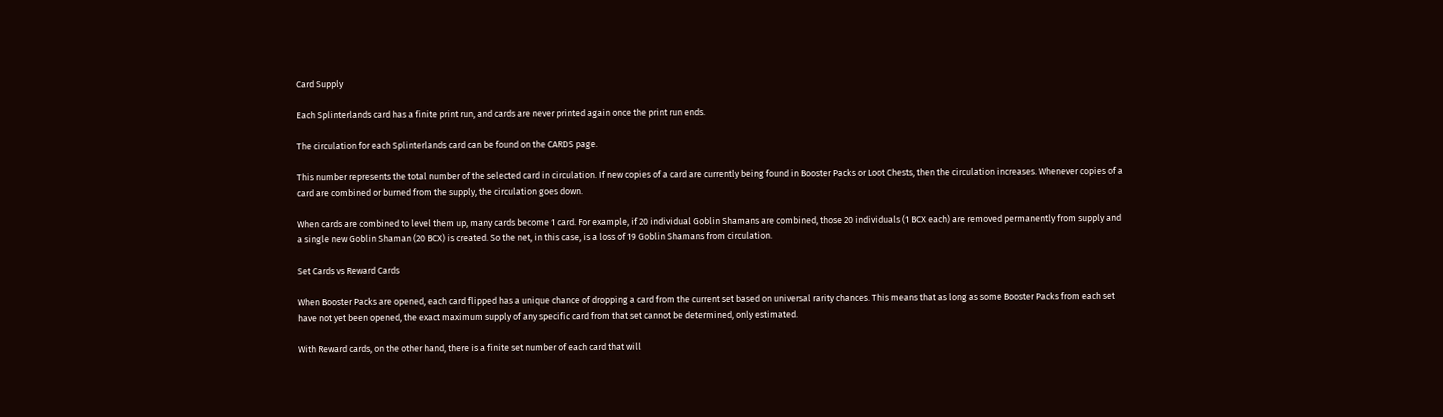Card Supply

Each Splinterlands card has a finite print run, and cards are never printed again once the print run ends.

The circulation for each Splinterlands card can be found on the CARDS page.

This number represents the total number of the selected card in circulation. If new copies of a card are currently being found in Booster Packs or Loot Chests, then the circulation increases. Whenever copies of a card are combined or burned from the supply, the circulation goes down.

When cards are combined to level them up, many cards become 1 card. For example, if 20 individual Goblin Shamans are combined, those 20 individuals (1 BCX each) are removed permanently from supply and a single new Goblin Shaman (20 BCX) is created. So the net, in this case, is a loss of 19 Goblin Shamans from circulation.

Set Cards vs Reward Cards

When Booster Packs are opened, each card flipped has a unique chance of dropping a card from the current set based on universal rarity chances. This means that as long as some Booster Packs from each set have not yet been opened, the exact maximum supply of any specific card from that set cannot be determined, only estimated.

With Reward cards, on the other hand, there is a finite set number of each card that will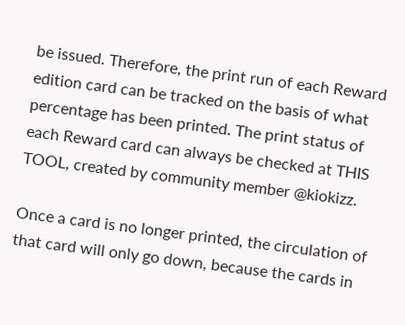be issued. Therefore, the print run of each Reward edition card can be tracked on the basis of what percentage has been printed. The print status of each Reward card can always be checked at THIS TOOL, created by community member @kiokizz.

Once a card is no longer printed, the circulation of that card will only go down, because the cards in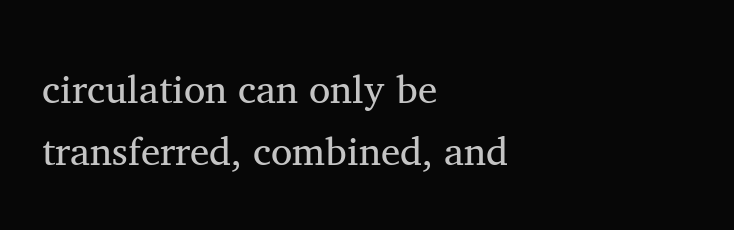circulation can only be transferred, combined, and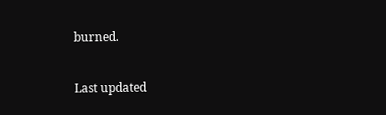burned.

Last updated